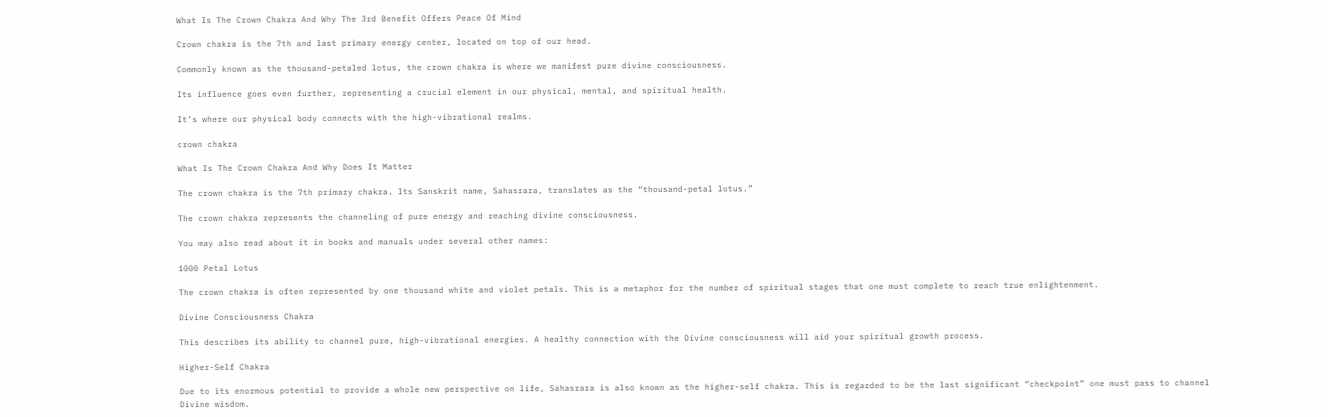What Is The Crown Chakra And Why The 3rd Benefit Offers Peace Of Mind

Crown chakra is the 7th and last primary energy center, located on top of our head.

Commonly known as the thousand-petaled lotus, the crown chakra is where we manifest pure divine consciousness.

Its influence goes even further, representing a crucial element in our physical, mental, and spiritual health.

It’s where our physical body connects with the high-vibrational realms.

crown chakra

What Is The Crown Chakra And Why Does It Matter

The crown chakra is the 7th primary chakra. Its Sanskrit name, Sahasrara, translates as the “thousand-petal lotus.”

The crown chakra represents the channeling of pure energy and reaching divine consciousness.

You may also read about it in books and manuals under several other names:

1000 Petal Lotus

The crown chakra is often represented by one thousand white and violet petals. This is a metaphor for the number of spiritual stages that one must complete to reach true enlightenment.

Divine Consciousness Chakra

This describes its ability to channel pure, high-vibrational energies. A healthy connection with the Divine consciousness will aid your spiritual growth process.

Higher-Self Chakra

Due to its enormous potential to provide a whole new perspective on life, Sahasrara is also known as the higher-self chakra. This is regarded to be the last significant “checkpoint” one must pass to channel Divine wisdom.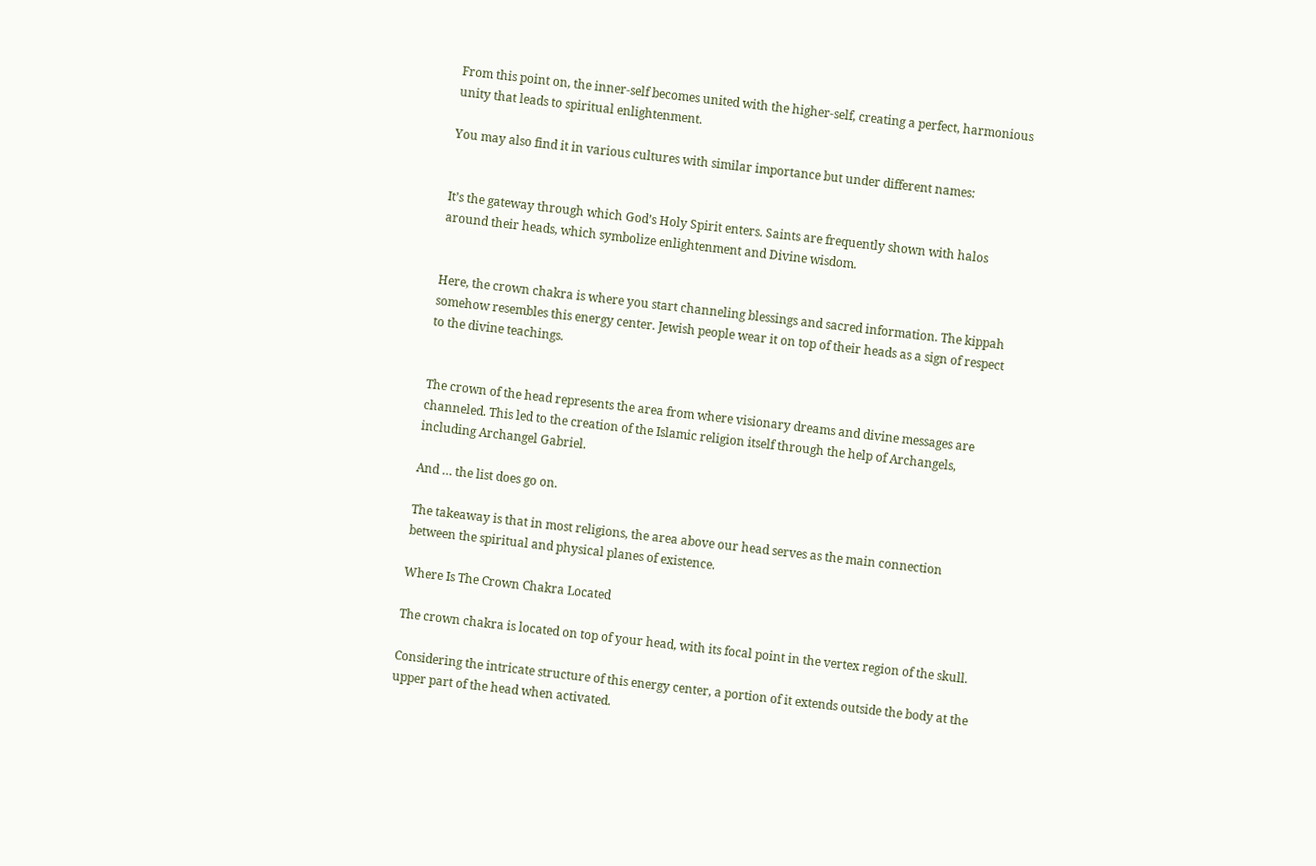From this point on, the inner-self becomes united with the higher-self, creating a perfect, harmonious unity that leads to spiritual enlightenment.

You may also find it in various cultures with similar importance but under different names:


It’s the gateway through which God’s Holy Spirit enters. Saints are frequently shown with halos around their heads, which symbolize enlightenment and Divine wisdom.


Here, the crown chakra is where you start channeling blessings and sacred information. The kippah somehow resembles this energy center. Jewish people wear it on top of their heads as a sign of respect to the divine teachings.


The crown of the head represents the area from where visionary dreams and divine messages are channeled. This led to the creation of the Islamic religion itself through the help of Archangels, including Archangel Gabriel.

And … the list does go on.

The takeaway is that in most religions, the area above our head serves as the main connection between the spiritual and physical planes of existence.

Where Is The Crown Chakra Located

The crown chakra is located on top of your head, with its focal point in the vertex region of the skull.

Considering the intricate structure of this energy center, a portion of it extends outside the body at the upper part of the head when activated.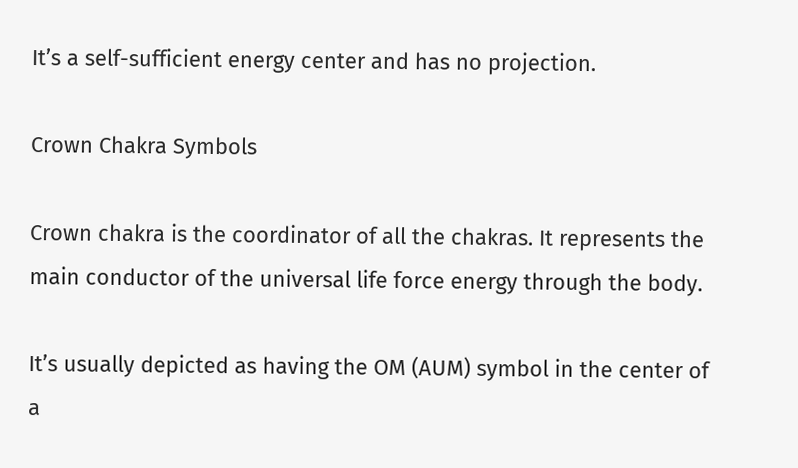It’s a self-sufficient energy center and has no projection.

Crown Chakra Symbols

Crown chakra is the coordinator of all the chakras. It represents the main conductor of the universal life force energy through the body.

It’s usually depicted as having the OM (AUM) symbol in the center of a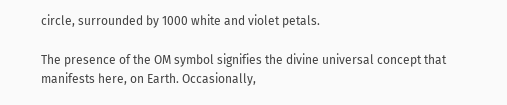circle, surrounded by 1000 white and violet petals.

The presence of the OM symbol signifies the divine universal concept that manifests here, on Earth. Occasionally,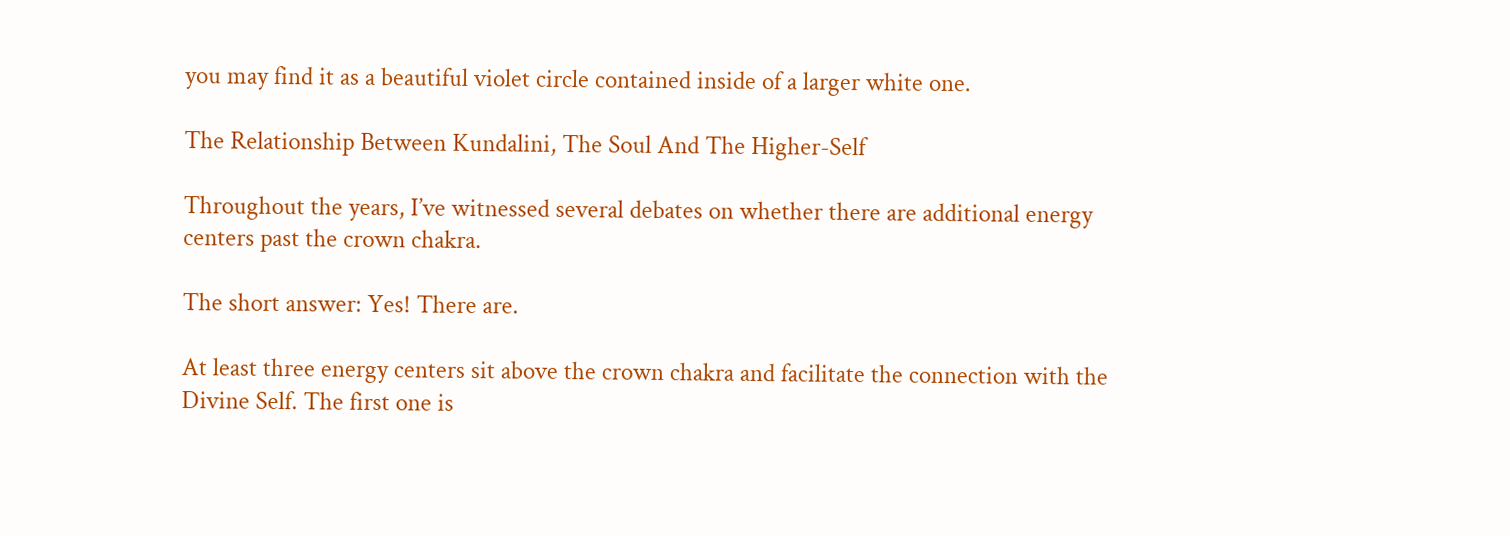you may find it as a beautiful violet circle contained inside of a larger white one.

The Relationship Between Kundalini, The Soul And The Higher-Self

Throughout the years, I’ve witnessed several debates on whether there are additional energy centers past the crown chakra.

The short answer: Yes! There are.

At least three energy centers sit above the crown chakra and facilitate the connection with the Divine Self. The first one is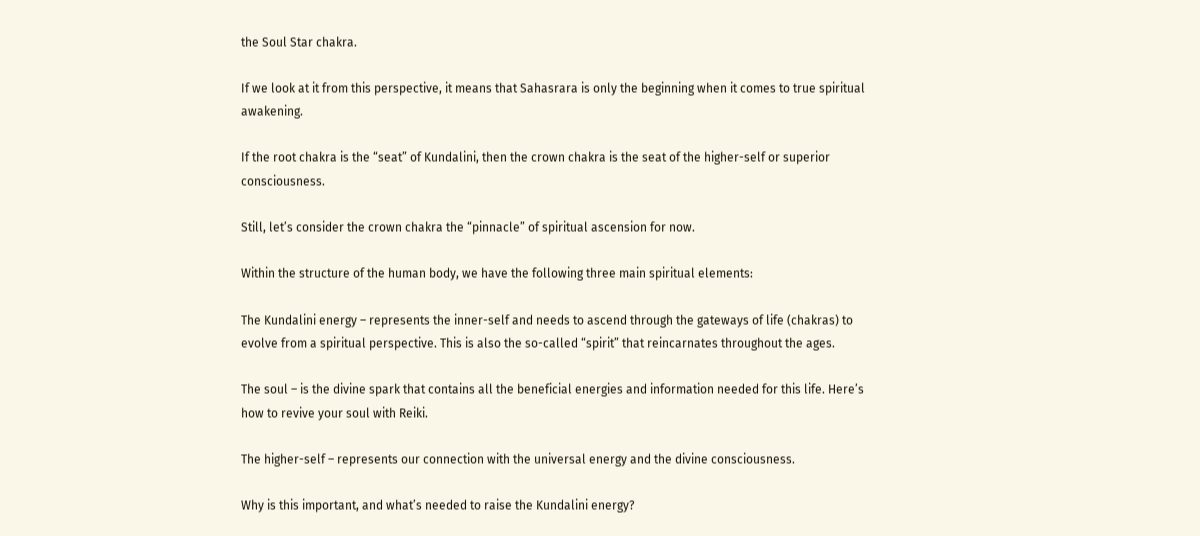the Soul Star chakra.

If we look at it from this perspective, it means that Sahasrara is only the beginning when it comes to true spiritual awakening.

If the root chakra is the “seat” of Kundalini, then the crown chakra is the seat of the higher-self or superior consciousness.

Still, let’s consider the crown chakra the “pinnacle” of spiritual ascension for now.

Within the structure of the human body, we have the following three main spiritual elements:

The Kundalini energy – represents the inner-self and needs to ascend through the gateways of life (chakras) to evolve from a spiritual perspective. This is also the so-called “spirit” that reincarnates throughout the ages.

The soul – is the divine spark that contains all the beneficial energies and information needed for this life. Here’s how to revive your soul with Reiki.

The higher-self – represents our connection with the universal energy and the divine consciousness.

Why is this important, and what’s needed to raise the Kundalini energy?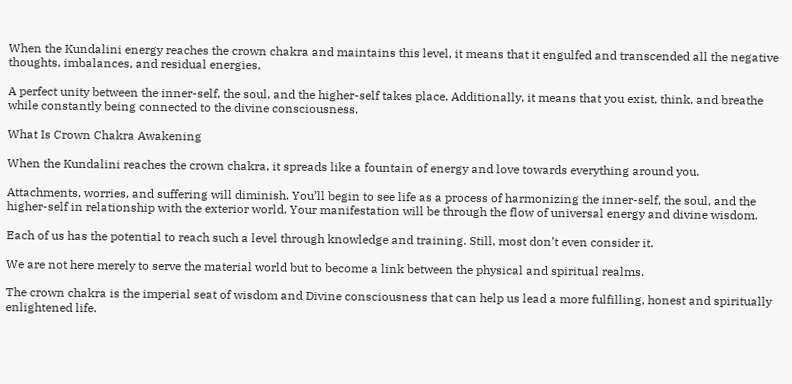When the Kundalini energy reaches the crown chakra and maintains this level, it means that it engulfed and transcended all the negative thoughts, imbalances, and residual energies.

A perfect unity between the inner-self, the soul, and the higher-self takes place. Additionally, it means that you exist, think, and breathe while constantly being connected to the divine consciousness.

What Is Crown Chakra Awakening

When the Kundalini reaches the crown chakra, it spreads like a fountain of energy and love towards everything around you.

Attachments, worries, and suffering will diminish. You’ll begin to see life as a process of harmonizing the inner-self, the soul, and the higher-self in relationship with the exterior world. Your manifestation will be through the flow of universal energy and divine wisdom.

Each of us has the potential to reach such a level through knowledge and training. Still, most don’t even consider it.

We are not here merely to serve the material world but to become a link between the physical and spiritual realms.

The crown chakra is the imperial seat of wisdom and Divine consciousness that can help us lead a more fulfilling, honest and spiritually enlightened life.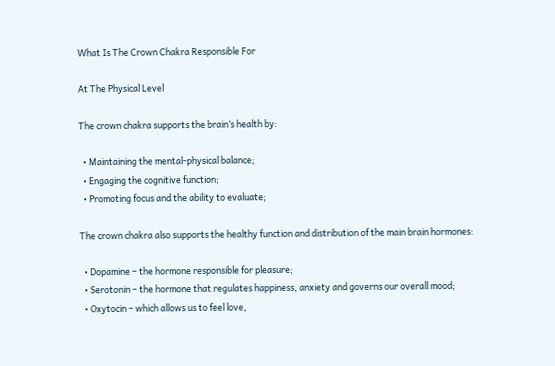What Is The Crown Chakra Responsible For

At The Physical Level

The crown chakra supports the brain’s health by:

  • Maintaining the mental-physical balance;
  • Engaging the cognitive function;
  • Promoting focus and the ability to evaluate;

The crown chakra also supports the healthy function and distribution of the main brain hormones:

  • Dopamine – the hormone responsible for pleasure;
  • Serotonin – the hormone that regulates happiness, anxiety and governs our overall mood;
  • Oxytocin – which allows us to feel love,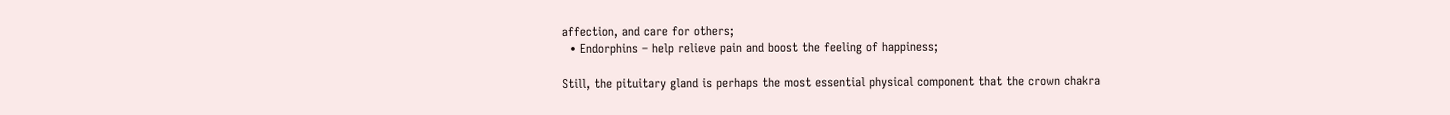affection, and care for others;
  • Endorphins – help relieve pain and boost the feeling of happiness;

Still, the pituitary gland is perhaps the most essential physical component that the crown chakra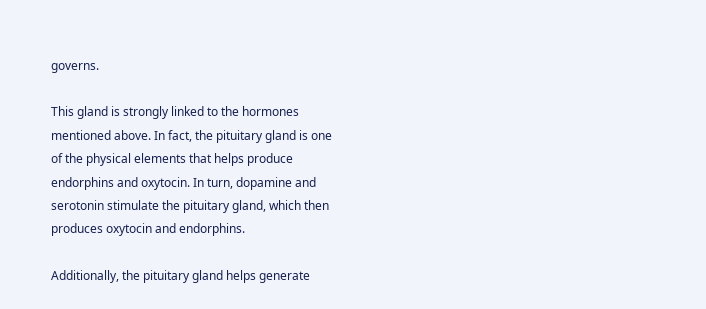governs.

This gland is strongly linked to the hormones mentioned above. In fact, the pituitary gland is one of the physical elements that helps produce endorphins and oxytocin. In turn, dopamine and serotonin stimulate the pituitary gland, which then produces oxytocin and endorphins.

Additionally, the pituitary gland helps generate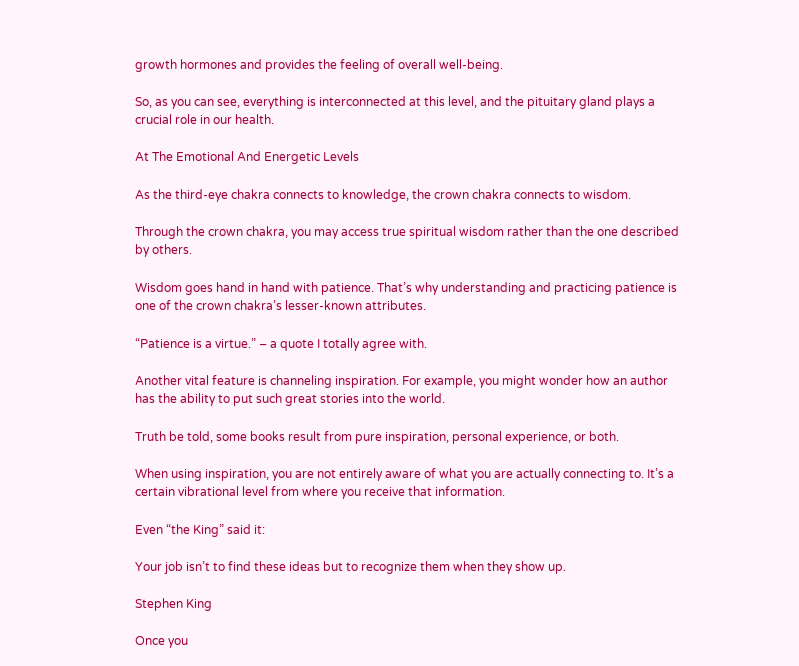growth hormones and provides the feeling of overall well-being.

So, as you can see, everything is interconnected at this level, and the pituitary gland plays a crucial role in our health.

At The Emotional And Energetic Levels

As the third-eye chakra connects to knowledge, the crown chakra connects to wisdom.

Through the crown chakra, you may access true spiritual wisdom rather than the one described by others.

Wisdom goes hand in hand with patience. That’s why understanding and practicing patience is one of the crown chakra’s lesser-known attributes.

“Patience is a virtue.” – a quote I totally agree with.

Another vital feature is channeling inspiration. For example, you might wonder how an author has the ability to put such great stories into the world.

Truth be told, some books result from pure inspiration, personal experience, or both.

When using inspiration, you are not entirely aware of what you are actually connecting to. It’s a certain vibrational level from where you receive that information.

Even “the King” said it:

Your job isn’t to find these ideas but to recognize them when they show up.

Stephen King

Once you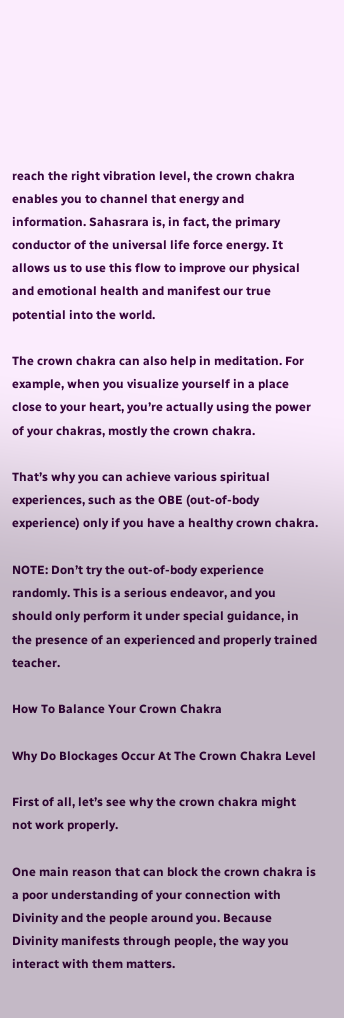reach the right vibration level, the crown chakra enables you to channel that energy and information. Sahasrara is, in fact, the primary conductor of the universal life force energy. It allows us to use this flow to improve our physical and emotional health and manifest our true potential into the world.

The crown chakra can also help in meditation. For example, when you visualize yourself in a place close to your heart, you’re actually using the power of your chakras, mostly the crown chakra.

That’s why you can achieve various spiritual experiences, such as the OBE (out-of-body experience) only if you have a healthy crown chakra.

NOTE: Don’t try the out-of-body experience randomly. This is a serious endeavor, and you should only perform it under special guidance, in the presence of an experienced and properly trained teacher.

How To Balance Your Crown Chakra

Why Do Blockages Occur At The Crown Chakra Level

First of all, let’s see why the crown chakra might not work properly.

One main reason that can block the crown chakra is a poor understanding of your connection with Divinity and the people around you. Because Divinity manifests through people, the way you interact with them matters.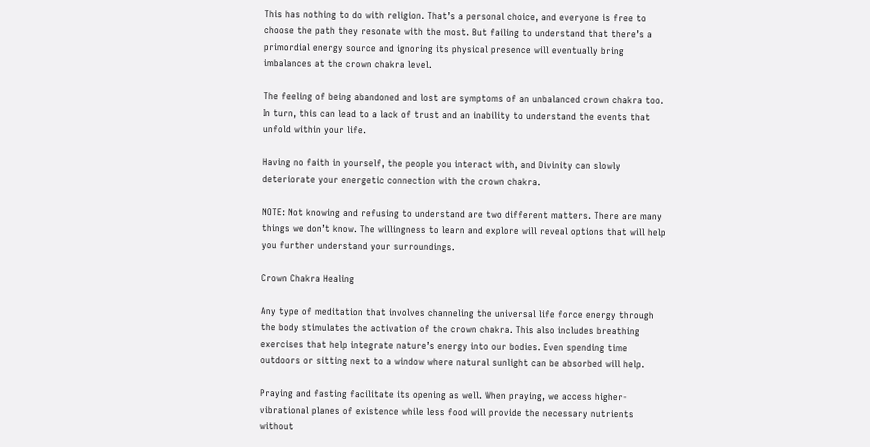This has nothing to do with religion. That’s a personal choice, and everyone is free to choose the path they resonate with the most. But failing to understand that there’s a primordial energy source and ignoring its physical presence will eventually bring imbalances at the crown chakra level.

The feeling of being abandoned and lost are symptoms of an unbalanced crown chakra too. In turn, this can lead to a lack of trust and an inability to understand the events that unfold within your life.

Having no faith in yourself, the people you interact with, and Divinity can slowly deteriorate your energetic connection with the crown chakra.

NOTE: Not knowing and refusing to understand are two different matters. There are many things we don’t know. The willingness to learn and explore will reveal options that will help you further understand your surroundings.

Crown Chakra Healing

Any type of meditation that involves channeling the universal life force energy through the body stimulates the activation of the crown chakra. This also includes breathing exercises that help integrate nature’s energy into our bodies. Even spending time outdoors or sitting next to a window where natural sunlight can be absorbed will help.

Praying and fasting facilitate its opening as well. When praying, we access higher-vibrational planes of existence while less food will provide the necessary nutrients without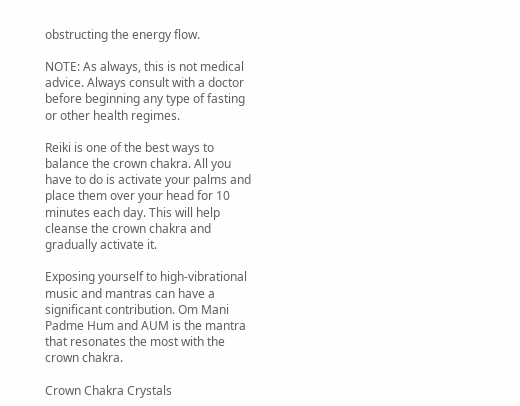obstructing the energy flow.

NOTE: As always, this is not medical advice. Always consult with a doctor before beginning any type of fasting or other health regimes.

Reiki is one of the best ways to balance the crown chakra. All you have to do is activate your palms and place them over your head for 10 minutes each day. This will help cleanse the crown chakra and gradually activate it.

Exposing yourself to high-vibrational music and mantras can have a significant contribution. Om Mani Padme Hum and AUM is the mantra that resonates the most with the crown chakra.

Crown Chakra Crystals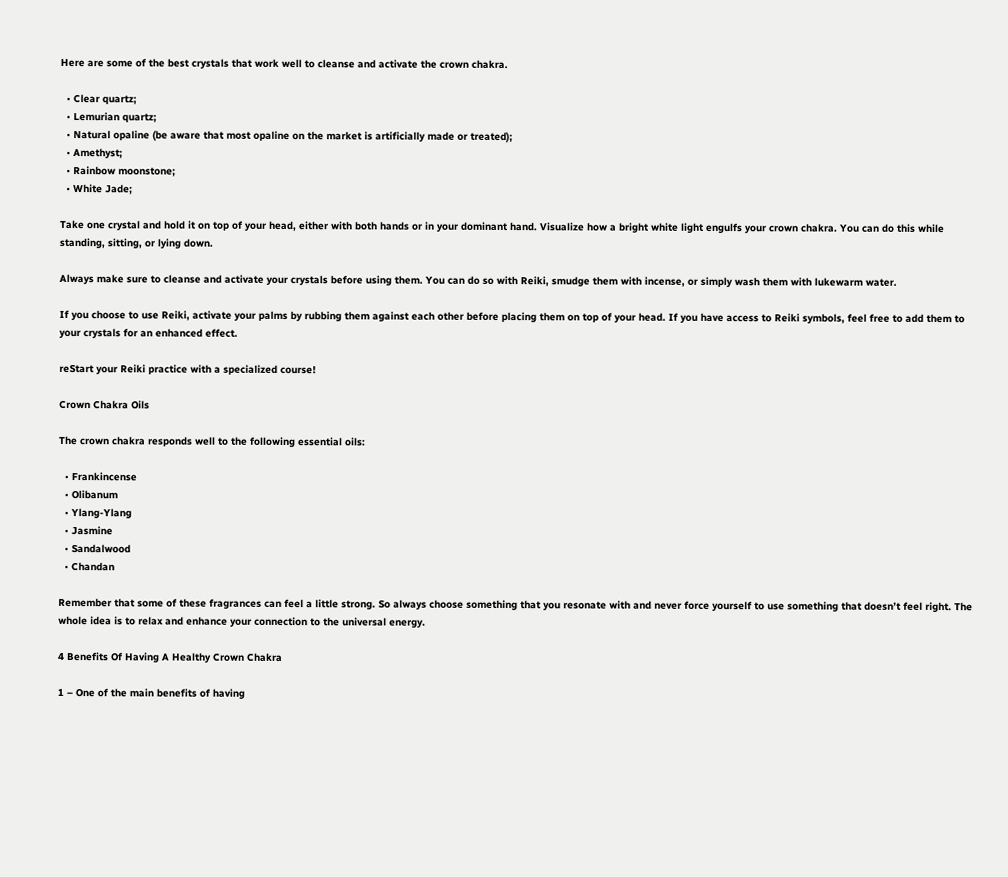Here are some of the best crystals that work well to cleanse and activate the crown chakra.

  • Clear quartz;
  • Lemurian quartz;
  • Natural opaline (be aware that most opaline on the market is artificially made or treated);
  • Amethyst;
  • Rainbow moonstone;
  • White Jade;

Take one crystal and hold it on top of your head, either with both hands or in your dominant hand. Visualize how a bright white light engulfs your crown chakra. You can do this while standing, sitting, or lying down.

Always make sure to cleanse and activate your crystals before using them. You can do so with Reiki, smudge them with incense, or simply wash them with lukewarm water.

If you choose to use Reiki, activate your palms by rubbing them against each other before placing them on top of your head. If you have access to Reiki symbols, feel free to add them to your crystals for an enhanced effect.

reStart your Reiki practice with a specialized course!

Crown Chakra Oils

The crown chakra responds well to the following essential oils:

  • Frankincense
  • Olibanum
  • Ylang-Ylang
  • Jasmine
  • Sandalwood
  • Chandan

Remember that some of these fragrances can feel a little strong. So always choose something that you resonate with and never force yourself to use something that doesn’t feel right. The whole idea is to relax and enhance your connection to the universal energy.

4 Benefits Of Having A Healthy Crown Chakra

1 – One of the main benefits of having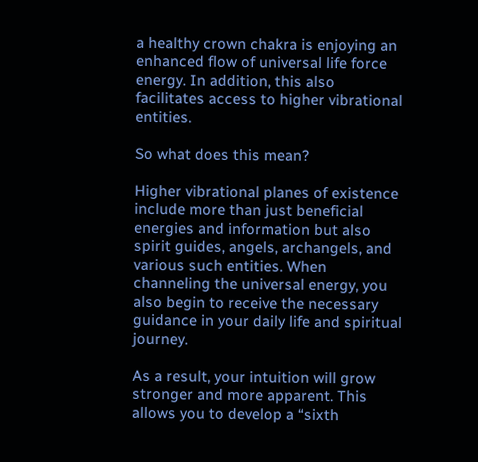a healthy crown chakra is enjoying an enhanced flow of universal life force energy. In addition, this also facilitates access to higher vibrational entities.

So what does this mean?

Higher vibrational planes of existence include more than just beneficial energies and information but also spirit guides, angels, archangels, and various such entities. When channeling the universal energy, you also begin to receive the necessary guidance in your daily life and spiritual journey.

As a result, your intuition will grow stronger and more apparent. This allows you to develop a “sixth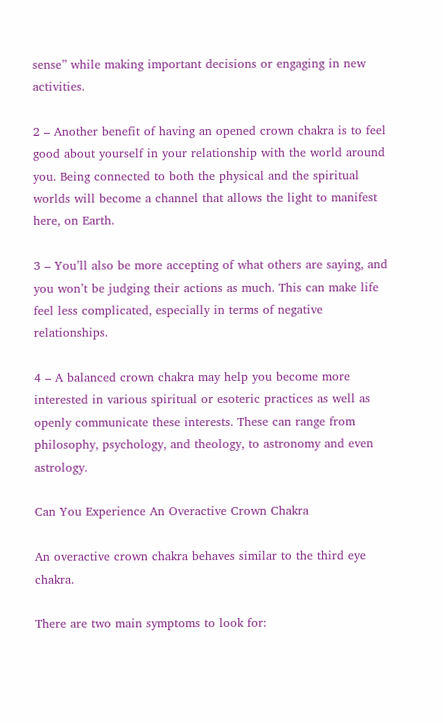sense” while making important decisions or engaging in new activities.

2 – Another benefit of having an opened crown chakra is to feel good about yourself in your relationship with the world around you. Being connected to both the physical and the spiritual worlds will become a channel that allows the light to manifest here, on Earth.

3 – You’ll also be more accepting of what others are saying, and you won’t be judging their actions as much. This can make life feel less complicated, especially in terms of negative relationships.

4 – A balanced crown chakra may help you become more interested in various spiritual or esoteric practices as well as openly communicate these interests. These can range from philosophy, psychology, and theology, to astronomy and even astrology.

Can You Experience An Overactive Crown Chakra

An overactive crown chakra behaves similar to the third eye chakra.

There are two main symptoms to look for: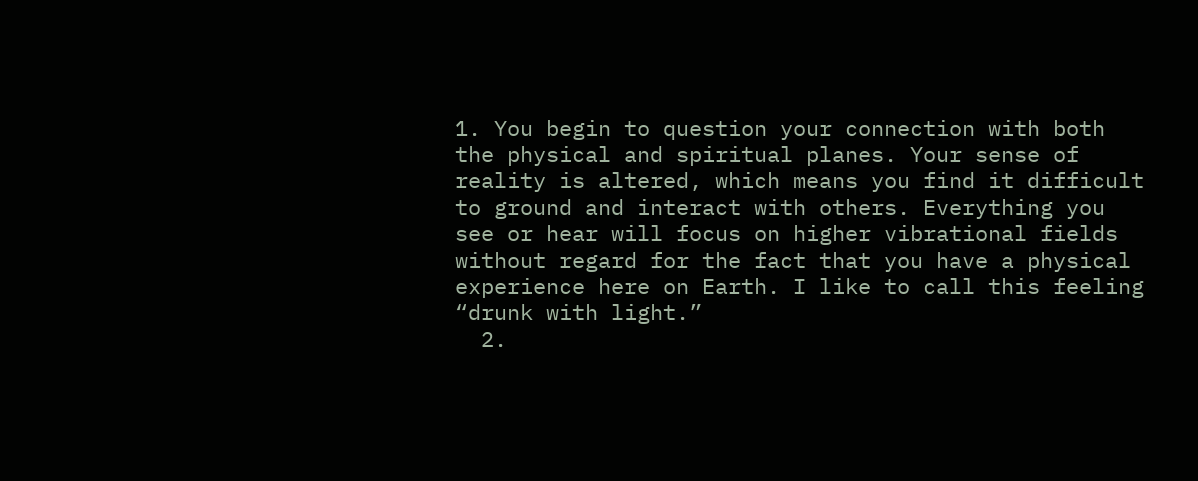1. You begin to question your connection with both the physical and spiritual planes. Your sense of reality is altered, which means you find it difficult to ground and interact with others. Everything you see or hear will focus on higher vibrational fields without regard for the fact that you have a physical experience here on Earth. I like to call this feeling “drunk with light.”
  2.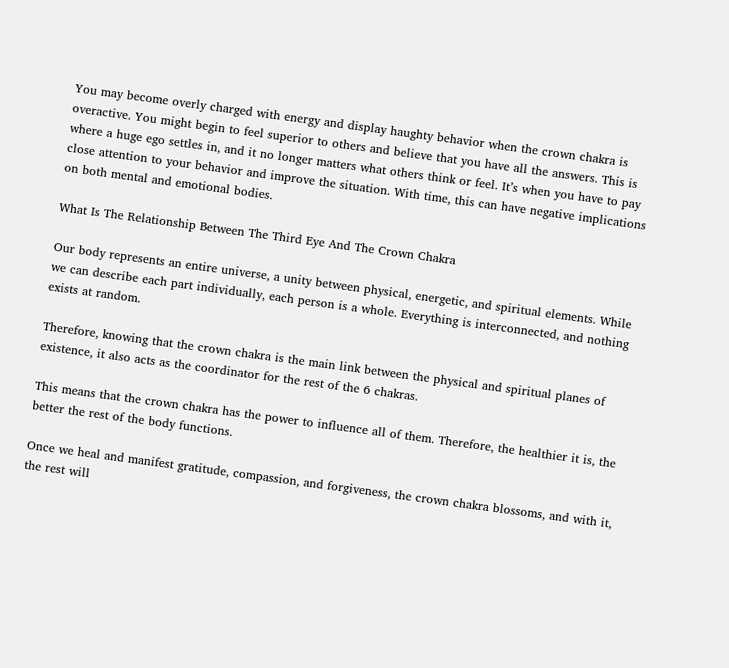You may become overly charged with energy and display haughty behavior when the crown chakra is overactive. You might begin to feel superior to others and believe that you have all the answers. This is where a huge ego settles in, and it no longer matters what others think or feel. It’s when you have to pay close attention to your behavior and improve the situation. With time, this can have negative implications on both mental and emotional bodies.

What Is The Relationship Between The Third Eye And The Crown Chakra

Our body represents an entire universe, a unity between physical, energetic, and spiritual elements. While we can describe each part individually, each person is a whole. Everything is interconnected, and nothing exists at random.

Therefore, knowing that the crown chakra is the main link between the physical and spiritual planes of existence, it also acts as the coordinator for the rest of the 6 chakras.

This means that the crown chakra has the power to influence all of them. Therefore, the healthier it is, the better the rest of the body functions.

Once we heal and manifest gratitude, compassion, and forgiveness, the crown chakra blossoms, and with it, the rest will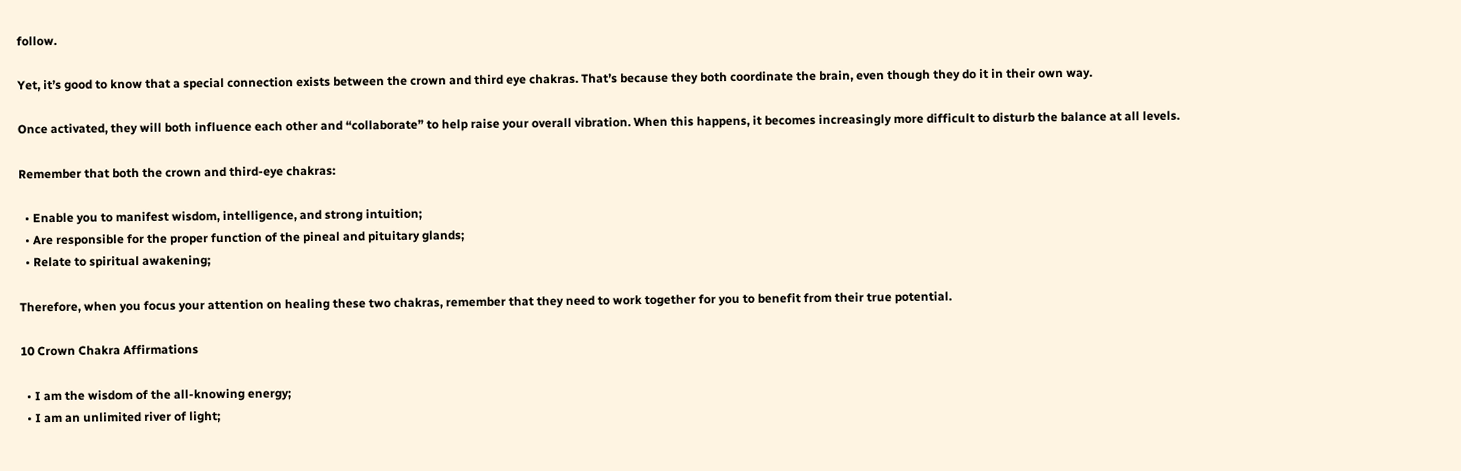follow.

Yet, it’s good to know that a special connection exists between the crown and third eye chakras. That’s because they both coordinate the brain, even though they do it in their own way.

Once activated, they will both influence each other and “collaborate” to help raise your overall vibration. When this happens, it becomes increasingly more difficult to disturb the balance at all levels.

Remember that both the crown and third-eye chakras:

  • Enable you to manifest wisdom, intelligence, and strong intuition;
  • Are responsible for the proper function of the pineal and pituitary glands;
  • Relate to spiritual awakening;

Therefore, when you focus your attention on healing these two chakras, remember that they need to work together for you to benefit from their true potential.

10 Crown Chakra Affirmations

  • I am the wisdom of the all-knowing energy;
  • I am an unlimited river of light;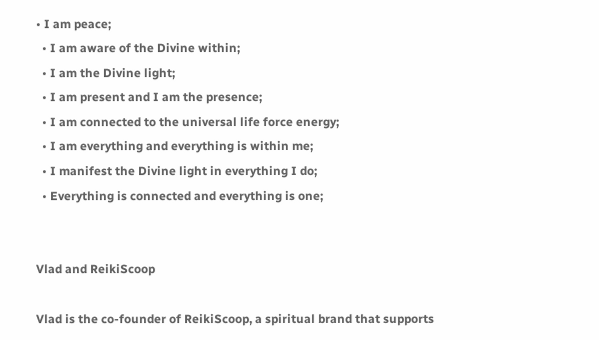• I am peace;
  • I am aware of the Divine within;
  • I am the Divine light;
  • I am present and I am the presence;
  • I am connected to the universal life force energy;
  • I am everything and everything is within me;
  • I manifest the Divine light in everything I do;
  • Everything is connected and everything is one;


Vlad and ReikiScoop

Vlad is the co-founder of ReikiScoop, a spiritual brand that supports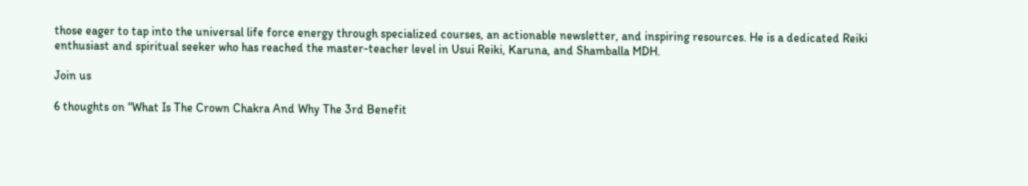those eager to tap into the universal life force energy through specialized courses, an actionable newsletter, and inspiring resources. He is a dedicated Reiki enthusiast and spiritual seeker who has reached the master-teacher level in Usui Reiki, Karuna, and Shamballa MDH.

Join us

6 thoughts on “What Is The Crown Chakra And Why The 3rd Benefit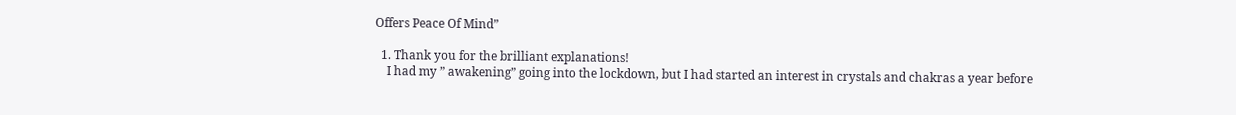Offers Peace Of Mind”

  1. Thank you for the brilliant explanations!
    I had my ” awakening” going into the lockdown, but I had started an interest in crystals and chakras a year before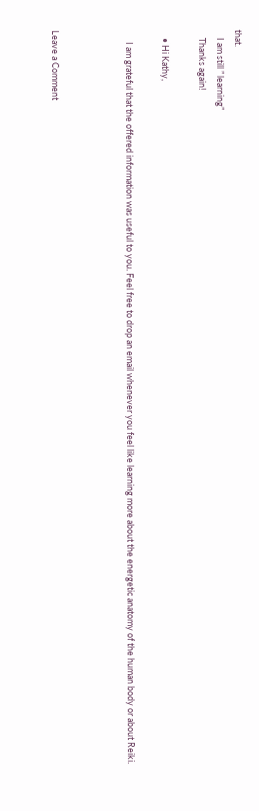that.
    I am still ” learning”
    Thanks again!

    • Hi Kathy,

      I am grateful that the offered information was useful to you. Feel free to drop an email whenever you feel like learning more about the energetic anatomy of the human body or about Reiki.



Leave a Comment